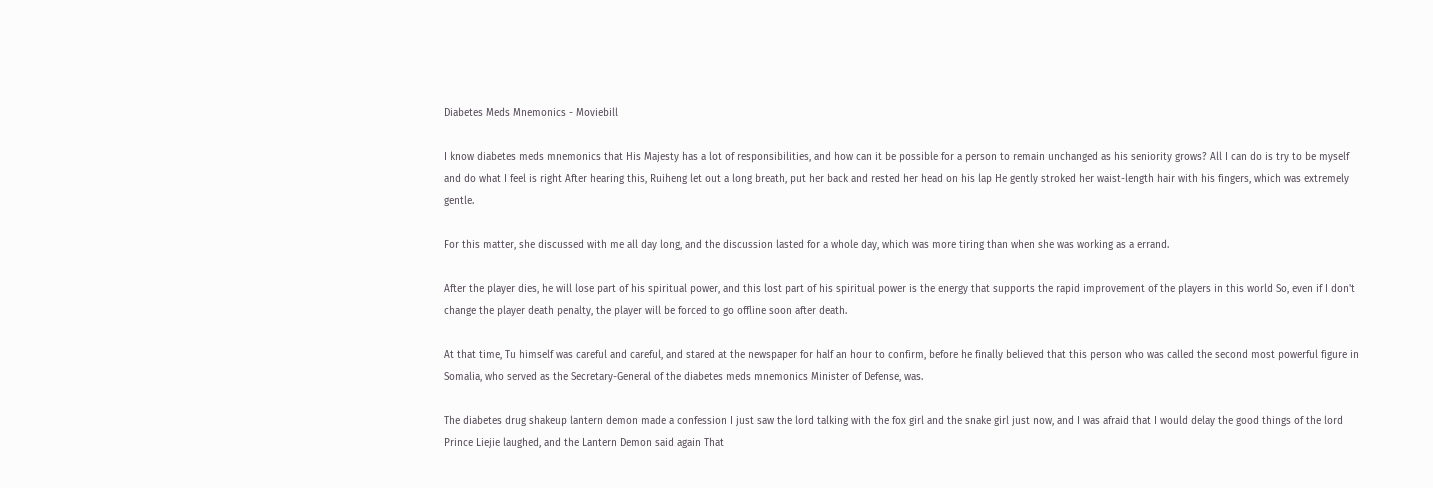Diabetes Meds Mnemonics - Moviebill

I know diabetes meds mnemonics that His Majesty has a lot of responsibilities, and how can it be possible for a person to remain unchanged as his seniority grows? All I can do is try to be myself and do what I feel is right After hearing this, Ruiheng let out a long breath, put her back and rested her head on his lap He gently stroked her waist-length hair with his fingers, which was extremely gentle.

For this matter, she discussed with me all day long, and the discussion lasted for a whole day, which was more tiring than when she was working as a errand.

After the player dies, he will lose part of his spiritual power, and this lost part of his spiritual power is the energy that supports the rapid improvement of the players in this world So, even if I don't change the player death penalty, the player will be forced to go offline soon after death.

At that time, Tu himself was careful and careful, and stared at the newspaper for half an hour to confirm, before he finally believed that this person who was called the second most powerful figure in Somalia, who served as the Secretary-General of the diabetes meds mnemonics Minister of Defense, was.

The diabetes drug shakeup lantern demon made a confession I just saw the lord talking with the fox girl and the snake girl just now, and I was afraid that I would delay the good things of the lord Prince Liejie laughed, and the Lantern Demon said again That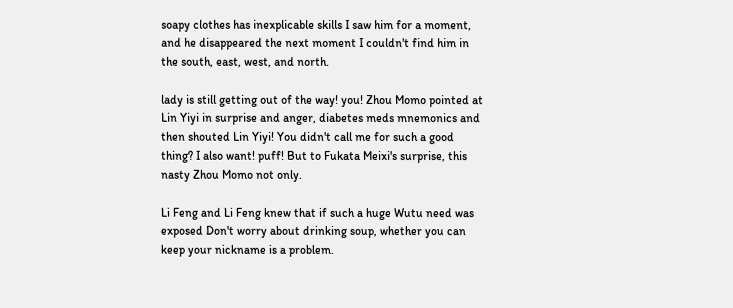soapy clothes has inexplicable skills I saw him for a moment, and he disappeared the next moment I couldn't find him in the south, east, west, and north.

lady is still getting out of the way! you! Zhou Momo pointed at Lin Yiyi in surprise and anger, diabetes meds mnemonics and then shouted Lin Yiyi! You didn't call me for such a good thing? I also want! puff! But to Fukata Meixi's surprise, this nasty Zhou Momo not only.

Li Feng and Li Feng knew that if such a huge Wutu need was exposed Don't worry about drinking soup, whether you can keep your nickname is a problem.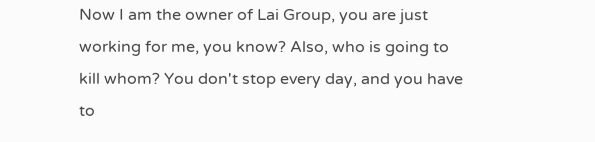Now I am the owner of Lai Group, you are just working for me, you know? Also, who is going to kill whom? You don't stop every day, and you have to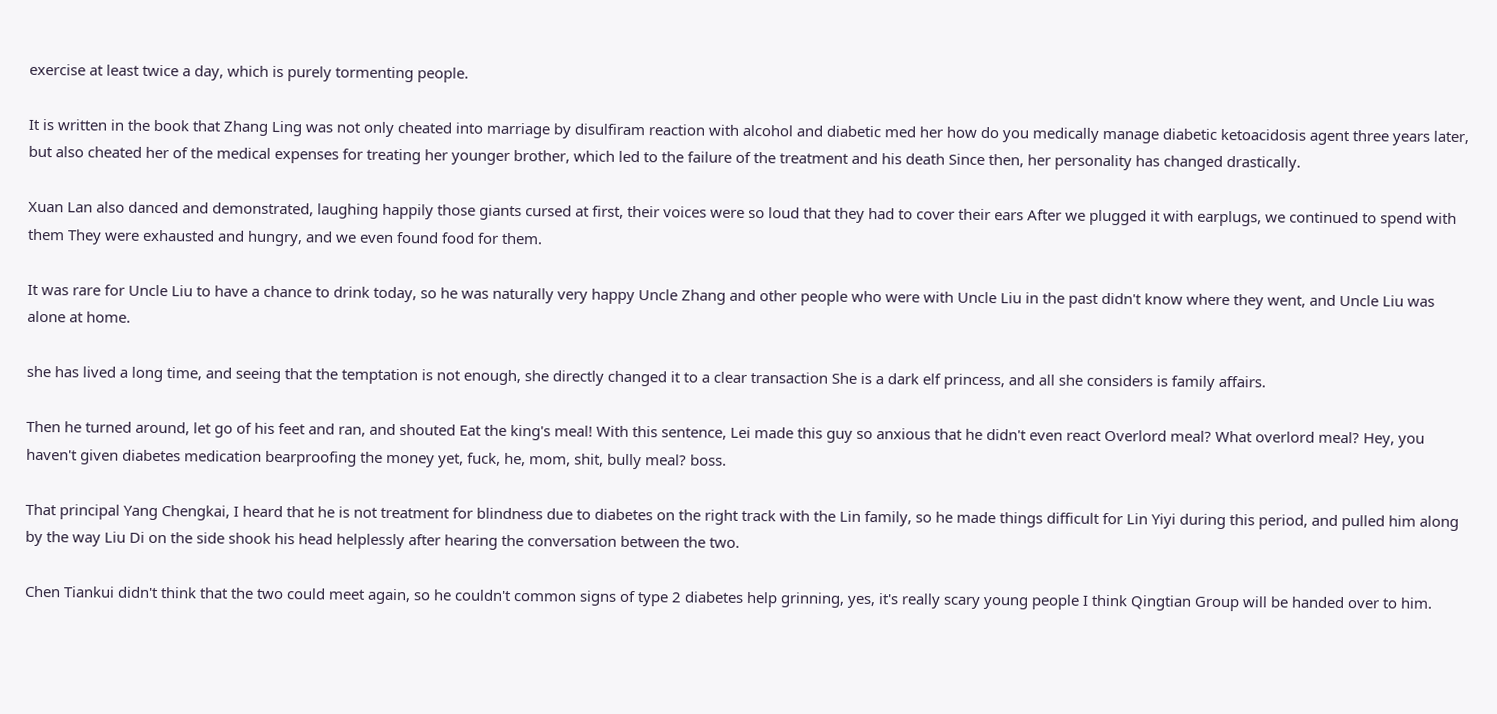exercise at least twice a day, which is purely tormenting people.

It is written in the book that Zhang Ling was not only cheated into marriage by disulfiram reaction with alcohol and diabetic med her how do you medically manage diabetic ketoacidosis agent three years later, but also cheated her of the medical expenses for treating her younger brother, which led to the failure of the treatment and his death Since then, her personality has changed drastically.

Xuan Lan also danced and demonstrated, laughing happily those giants cursed at first, their voices were so loud that they had to cover their ears After we plugged it with earplugs, we continued to spend with them They were exhausted and hungry, and we even found food for them.

It was rare for Uncle Liu to have a chance to drink today, so he was naturally very happy Uncle Zhang and other people who were with Uncle Liu in the past didn't know where they went, and Uncle Liu was alone at home.

she has lived a long time, and seeing that the temptation is not enough, she directly changed it to a clear transaction She is a dark elf princess, and all she considers is family affairs.

Then he turned around, let go of his feet and ran, and shouted Eat the king's meal! With this sentence, Lei made this guy so anxious that he didn't even react Overlord meal? What overlord meal? Hey, you haven't given diabetes medication bearproofing the money yet, fuck, he, mom, shit, bully meal? boss.

That principal Yang Chengkai, I heard that he is not treatment for blindness due to diabetes on the right track with the Lin family, so he made things difficult for Lin Yiyi during this period, and pulled him along by the way Liu Di on the side shook his head helplessly after hearing the conversation between the two.

Chen Tiankui didn't think that the two could meet again, so he couldn't common signs of type 2 diabetes help grinning, yes, it's really scary young people I think Qingtian Group will be handed over to him.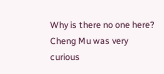Why is there no one here? Cheng Mu was very curious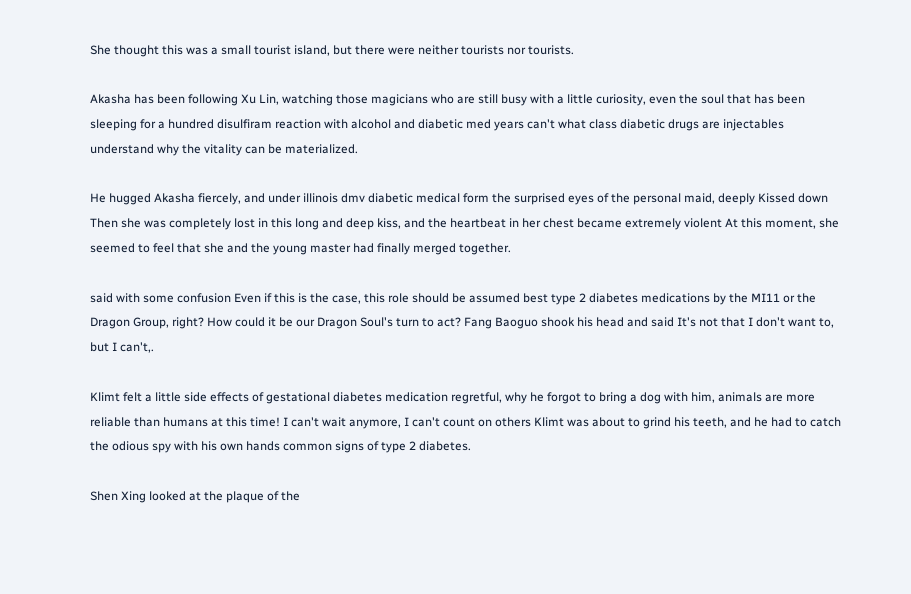She thought this was a small tourist island, but there were neither tourists nor tourists.

Akasha has been following Xu Lin, watching those magicians who are still busy with a little curiosity, even the soul that has been sleeping for a hundred disulfiram reaction with alcohol and diabetic med years can't what class diabetic drugs are injectables understand why the vitality can be materialized.

He hugged Akasha fiercely, and under illinois dmv diabetic medical form the surprised eyes of the personal maid, deeply Kissed down Then she was completely lost in this long and deep kiss, and the heartbeat in her chest became extremely violent At this moment, she seemed to feel that she and the young master had finally merged together.

said with some confusion Even if this is the case, this role should be assumed best type 2 diabetes medications by the MI11 or the Dragon Group, right? How could it be our Dragon Soul's turn to act? Fang Baoguo shook his head and said It's not that I don't want to, but I can't,.

Klimt felt a little side effects of gestational diabetes medication regretful, why he forgot to bring a dog with him, animals are more reliable than humans at this time! I can't wait anymore, I can't count on others Klimt was about to grind his teeth, and he had to catch the odious spy with his own hands common signs of type 2 diabetes.

Shen Xing looked at the plaque of the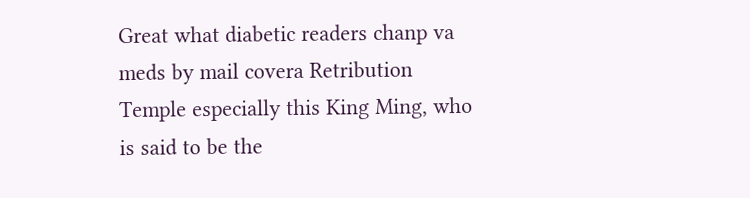Great what diabetic readers chanp va meds by mail covera Retribution Temple especially this King Ming, who is said to be the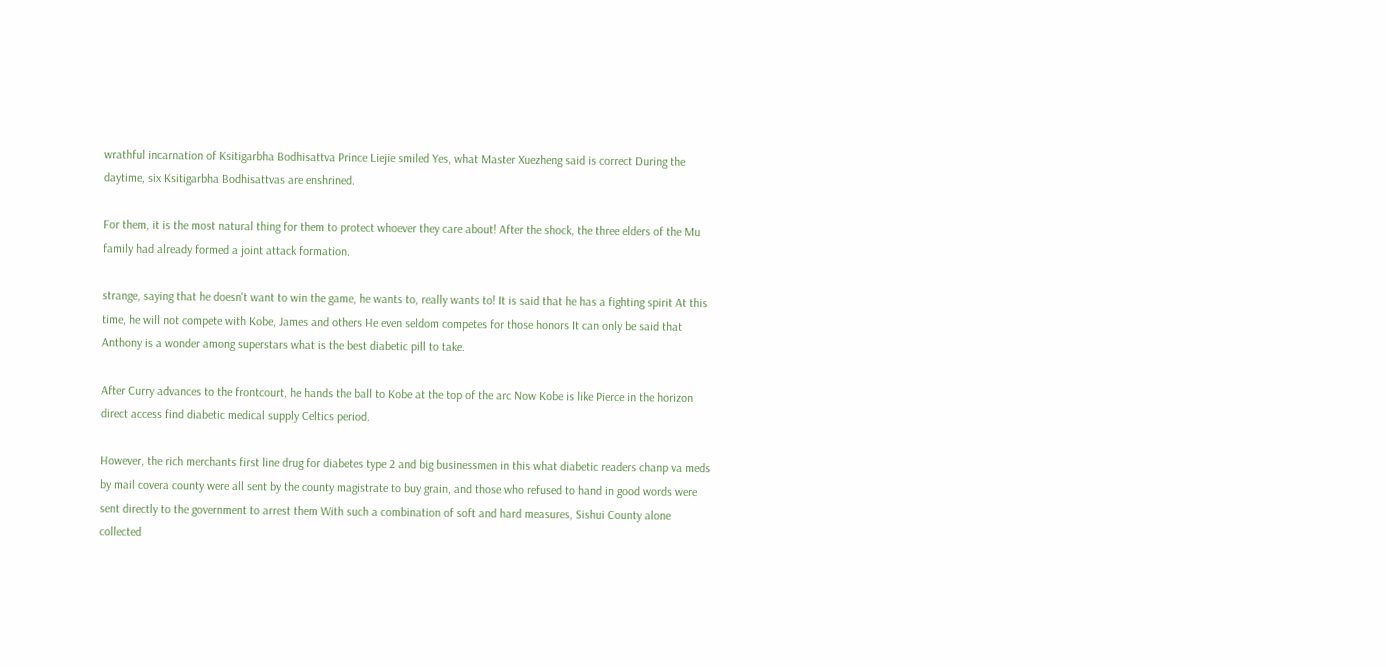wrathful incarnation of Ksitigarbha Bodhisattva Prince Liejie smiled Yes, what Master Xuezheng said is correct During the daytime, six Ksitigarbha Bodhisattvas are enshrined.

For them, it is the most natural thing for them to protect whoever they care about! After the shock, the three elders of the Mu family had already formed a joint attack formation.

strange, saying that he doesn't want to win the game, he wants to, really wants to! It is said that he has a fighting spirit At this time, he will not compete with Kobe, James and others He even seldom competes for those honors It can only be said that Anthony is a wonder among superstars what is the best diabetic pill to take.

After Curry advances to the frontcourt, he hands the ball to Kobe at the top of the arc Now Kobe is like Pierce in the horizon direct access find diabetic medical supply Celtics period.

However, the rich merchants first line drug for diabetes type 2 and big businessmen in this what diabetic readers chanp va meds by mail covera county were all sent by the county magistrate to buy grain, and those who refused to hand in good words were sent directly to the government to arrest them With such a combination of soft and hard measures, Sishui County alone collected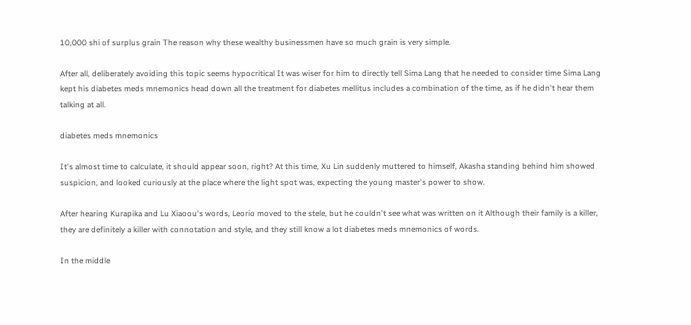10,000 shi of surplus grain The reason why these wealthy businessmen have so much grain is very simple.

After all, deliberately avoiding this topic seems hypocritical It was wiser for him to directly tell Sima Lang that he needed to consider time Sima Lang kept his diabetes meds mnemonics head down all the treatment for diabetes mellitus includes a combination of the time, as if he didn't hear them talking at all.

diabetes meds mnemonics

It's almost time to calculate, it should appear soon, right? At this time, Xu Lin suddenly muttered to himself, Akasha standing behind him showed suspicion, and looked curiously at the place where the light spot was, expecting the young master's power to show.

After hearing Kurapika and Lu Xiaoou's words, Leorio moved to the stele, but he couldn't see what was written on it Although their family is a killer, they are definitely a killer with connotation and style, and they still know a lot diabetes meds mnemonics of words.

In the middle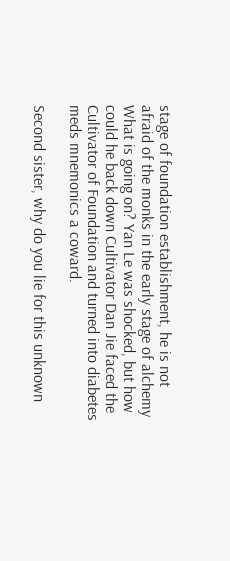stage of foundation establishment, he is not afraid of the monks in the early stage of alchemy What is going on? Yan Le was shocked, but how could he back down Cultivator Dan Jie faced the Cultivator of Foundation and turned into diabetes meds mnemonics a coward.

Second sister, why do you lie for this unknown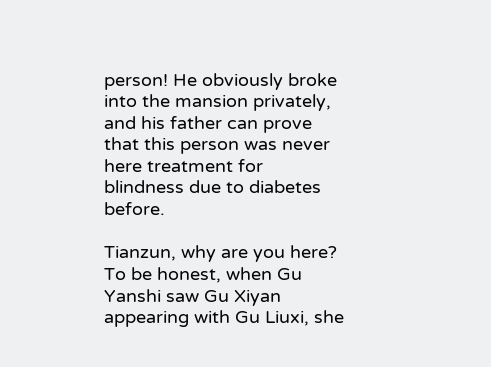person! He obviously broke into the mansion privately, and his father can prove that this person was never here treatment for blindness due to diabetes before.

Tianzun, why are you here? To be honest, when Gu Yanshi saw Gu Xiyan appearing with Gu Liuxi, she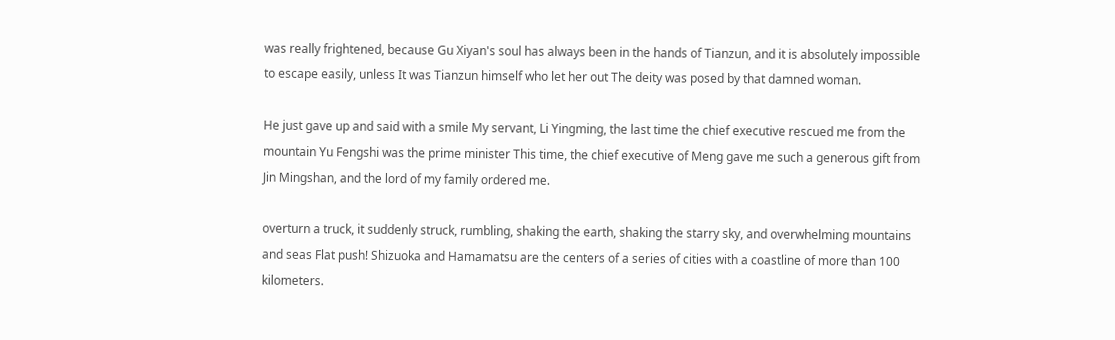was really frightened, because Gu Xiyan's soul has always been in the hands of Tianzun, and it is absolutely impossible to escape easily, unless It was Tianzun himself who let her out The deity was posed by that damned woman.

He just gave up and said with a smile My servant, Li Yingming, the last time the chief executive rescued me from the mountain Yu Fengshi was the prime minister This time, the chief executive of Meng gave me such a generous gift from Jin Mingshan, and the lord of my family ordered me.

overturn a truck, it suddenly struck, rumbling, shaking the earth, shaking the starry sky, and overwhelming mountains and seas Flat push! Shizuoka and Hamamatsu are the centers of a series of cities with a coastline of more than 100 kilometers.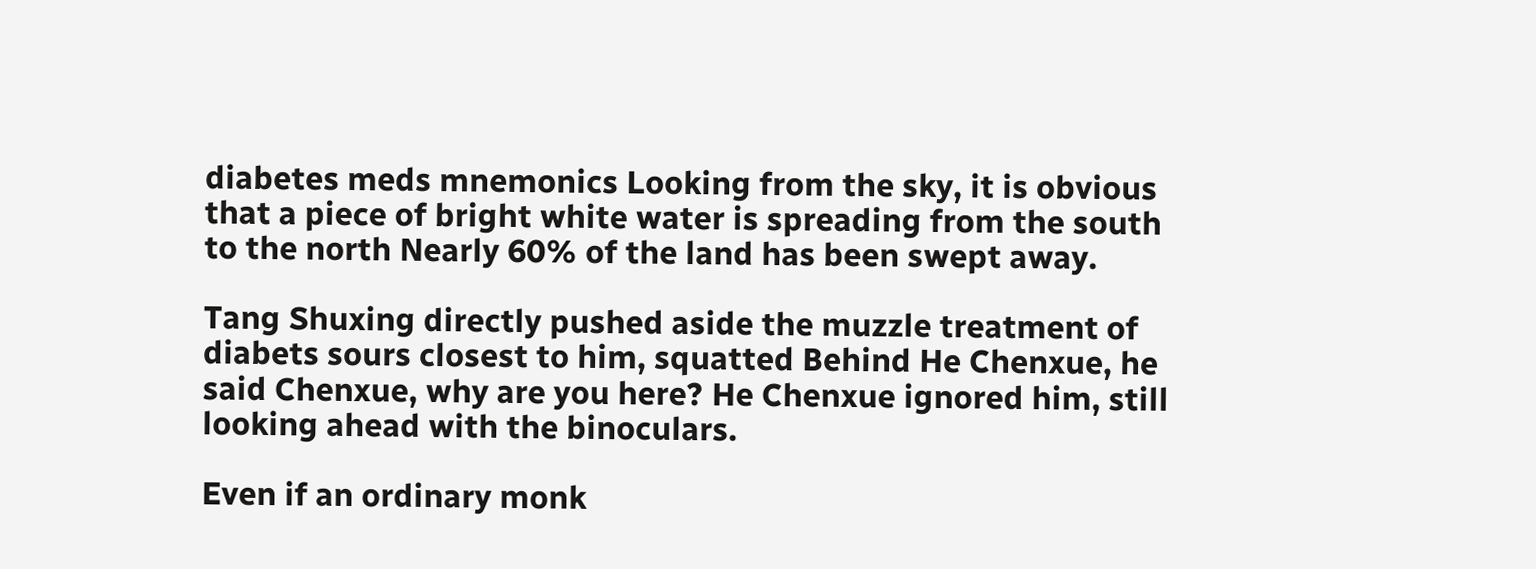diabetes meds mnemonics Looking from the sky, it is obvious that a piece of bright white water is spreading from the south to the north Nearly 60% of the land has been swept away.

Tang Shuxing directly pushed aside the muzzle treatment of diabets sours closest to him, squatted Behind He Chenxue, he said Chenxue, why are you here? He Chenxue ignored him, still looking ahead with the binoculars.

Even if an ordinary monk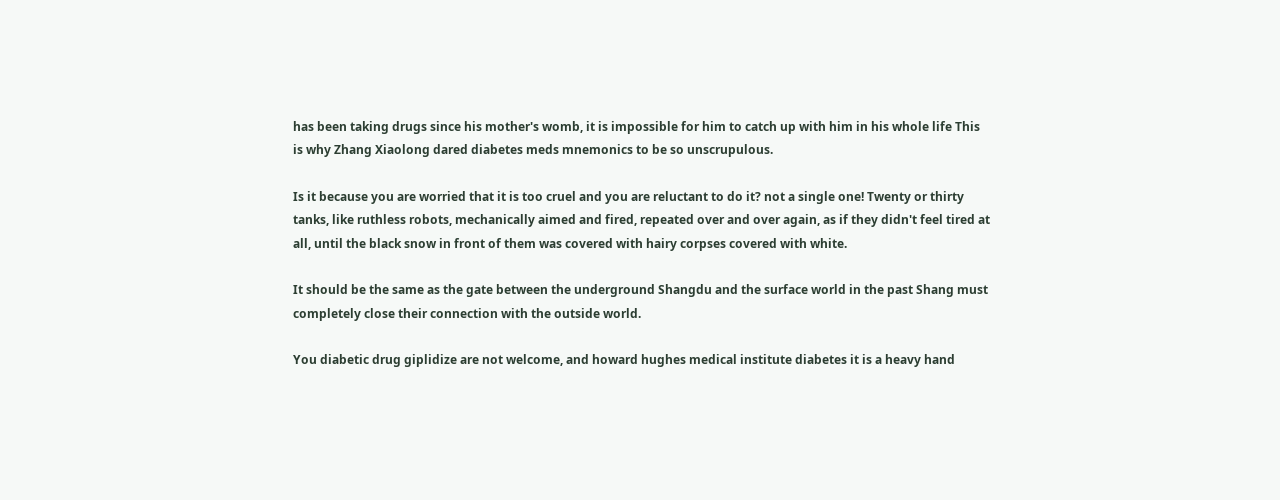has been taking drugs since his mother's womb, it is impossible for him to catch up with him in his whole life This is why Zhang Xiaolong dared diabetes meds mnemonics to be so unscrupulous.

Is it because you are worried that it is too cruel and you are reluctant to do it? not a single one! Twenty or thirty tanks, like ruthless robots, mechanically aimed and fired, repeated over and over again, as if they didn't feel tired at all, until the black snow in front of them was covered with hairy corpses covered with white.

It should be the same as the gate between the underground Shangdu and the surface world in the past Shang must completely close their connection with the outside world.

You diabetic drug giplidize are not welcome, and howard hughes medical institute diabetes it is a heavy hand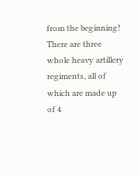from the beginning! There are three whole heavy artillery regiments, all of which are made up of 4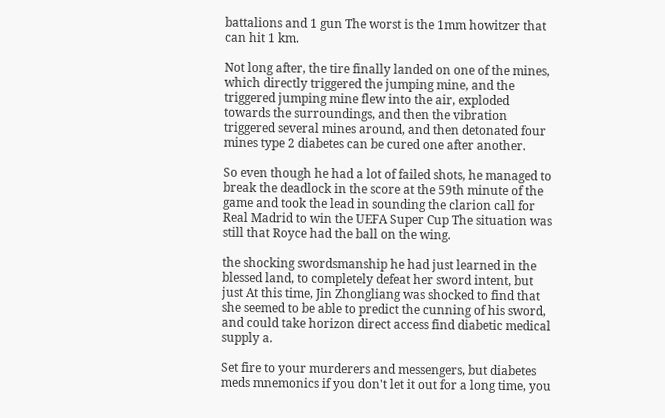battalions and 1 gun The worst is the 1mm howitzer that can hit 1 km.

Not long after, the tire finally landed on one of the mines, which directly triggered the jumping mine, and the triggered jumping mine flew into the air, exploded towards the surroundings, and then the vibration triggered several mines around, and then detonated four mines type 2 diabetes can be cured one after another.

So even though he had a lot of failed shots, he managed to break the deadlock in the score at the 59th minute of the game and took the lead in sounding the clarion call for Real Madrid to win the UEFA Super Cup The situation was still that Royce had the ball on the wing.

the shocking swordsmanship he had just learned in the blessed land, to completely defeat her sword intent, but just At this time, Jin Zhongliang was shocked to find that she seemed to be able to predict the cunning of his sword, and could take horizon direct access find diabetic medical supply a.

Set fire to your murderers and messengers, but diabetes meds mnemonics if you don't let it out for a long time, you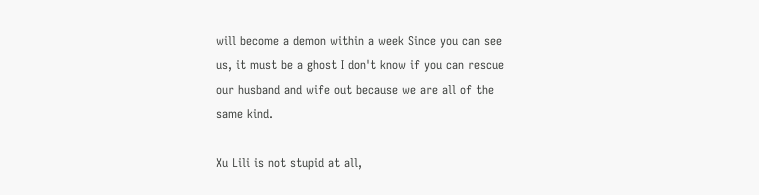will become a demon within a week Since you can see us, it must be a ghost I don't know if you can rescue our husband and wife out because we are all of the same kind.

Xu Lili is not stupid at all,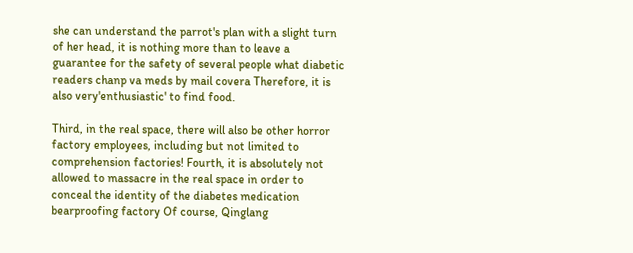she can understand the parrot's plan with a slight turn of her head, it is nothing more than to leave a guarantee for the safety of several people what diabetic readers chanp va meds by mail covera Therefore, it is also very'enthusiastic' to find food.

Third, in the real space, there will also be other horror factory employees, including but not limited to comprehension factories! Fourth, it is absolutely not allowed to massacre in the real space in order to conceal the identity of the diabetes medication bearproofing factory Of course, Qinglang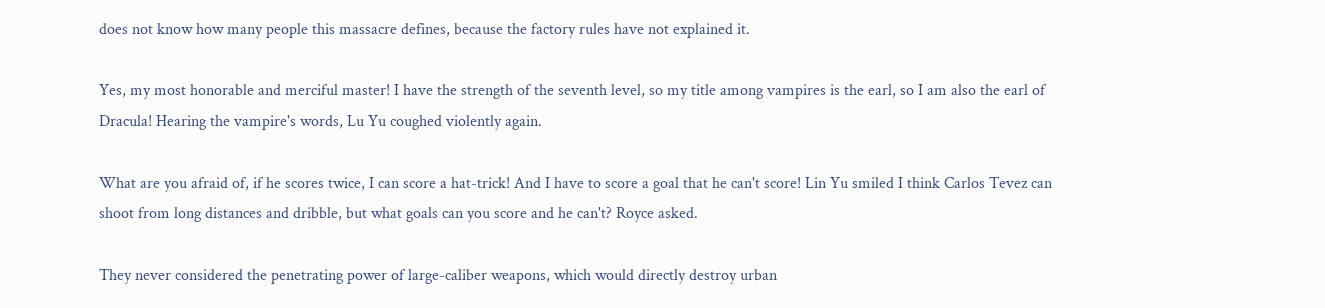does not know how many people this massacre defines, because the factory rules have not explained it.

Yes, my most honorable and merciful master! I have the strength of the seventh level, so my title among vampires is the earl, so I am also the earl of Dracula! Hearing the vampire's words, Lu Yu coughed violently again.

What are you afraid of, if he scores twice, I can score a hat-trick! And I have to score a goal that he can't score! Lin Yu smiled I think Carlos Tevez can shoot from long distances and dribble, but what goals can you score and he can't? Royce asked.

They never considered the penetrating power of large-caliber weapons, which would directly destroy urban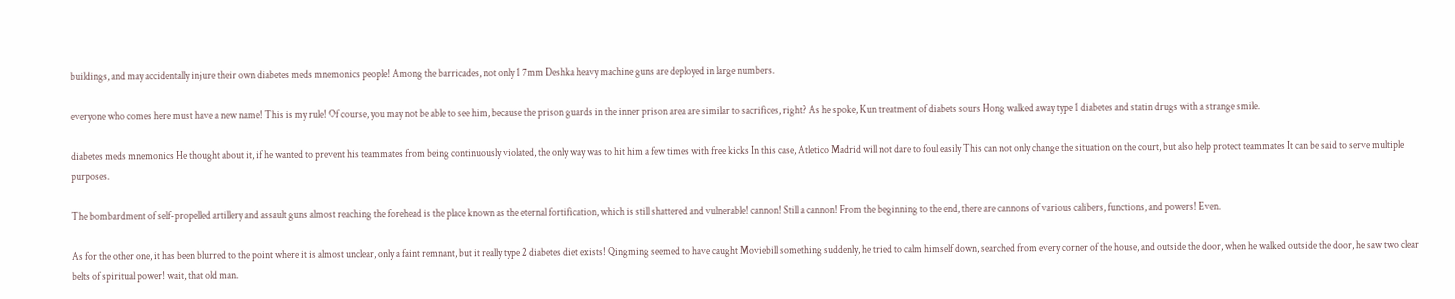buildings, and may accidentally injure their own diabetes meds mnemonics people! Among the barricades, not only 1 7mm Deshka heavy machine guns are deployed in large numbers.

everyone who comes here must have a new name! This is my rule! Of course, you may not be able to see him, because the prison guards in the inner prison area are similar to sacrifices, right? As he spoke, Kun treatment of diabets sours Hong walked away type 1 diabetes and statin drugs with a strange smile.

diabetes meds mnemonics He thought about it, if he wanted to prevent his teammates from being continuously violated, the only way was to hit him a few times with free kicks In this case, Atletico Madrid will not dare to foul easily This can not only change the situation on the court, but also help protect teammates It can be said to serve multiple purposes.

The bombardment of self-propelled artillery and assault guns almost reaching the forehead is the place known as the eternal fortification, which is still shattered and vulnerable! cannon! Still a cannon! From the beginning to the end, there are cannons of various calibers, functions, and powers! Even.

As for the other one, it has been blurred to the point where it is almost unclear, only a faint remnant, but it really type 2 diabetes diet exists! Qingming seemed to have caught Moviebill something suddenly, he tried to calm himself down, searched from every corner of the house, and outside the door, when he walked outside the door, he saw two clear belts of spiritual power! wait, that old man.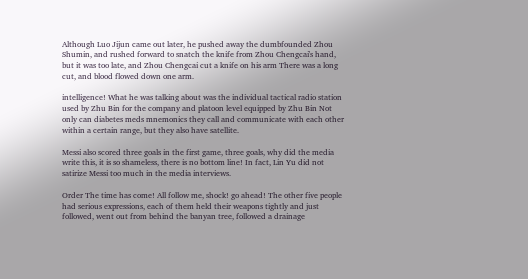Although Luo Jijun came out later, he pushed away the dumbfounded Zhou Shumin, and rushed forward to snatch the knife from Zhou Chengcai's hand, but it was too late, and Zhou Chengcai cut a knife on his arm There was a long cut, and blood flowed down one arm.

intelligence! What he was talking about was the individual tactical radio station used by Zhu Bin for the company and platoon level equipped by Zhu Bin Not only can diabetes meds mnemonics they call and communicate with each other within a certain range, but they also have satellite.

Messi also scored three goals in the first game, three goals, why did the media write this, it is so shameless, there is no bottom line! In fact, Lin Yu did not satirize Messi too much in the media interviews.

Order The time has come! All follow me, shock! go ahead! The other five people had serious expressions, each of them held their weapons tightly and just followed, went out from behind the banyan tree, followed a drainage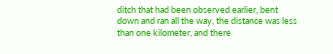ditch that had been observed earlier, bent down and ran all the way, the distance was less than one kilometer, and there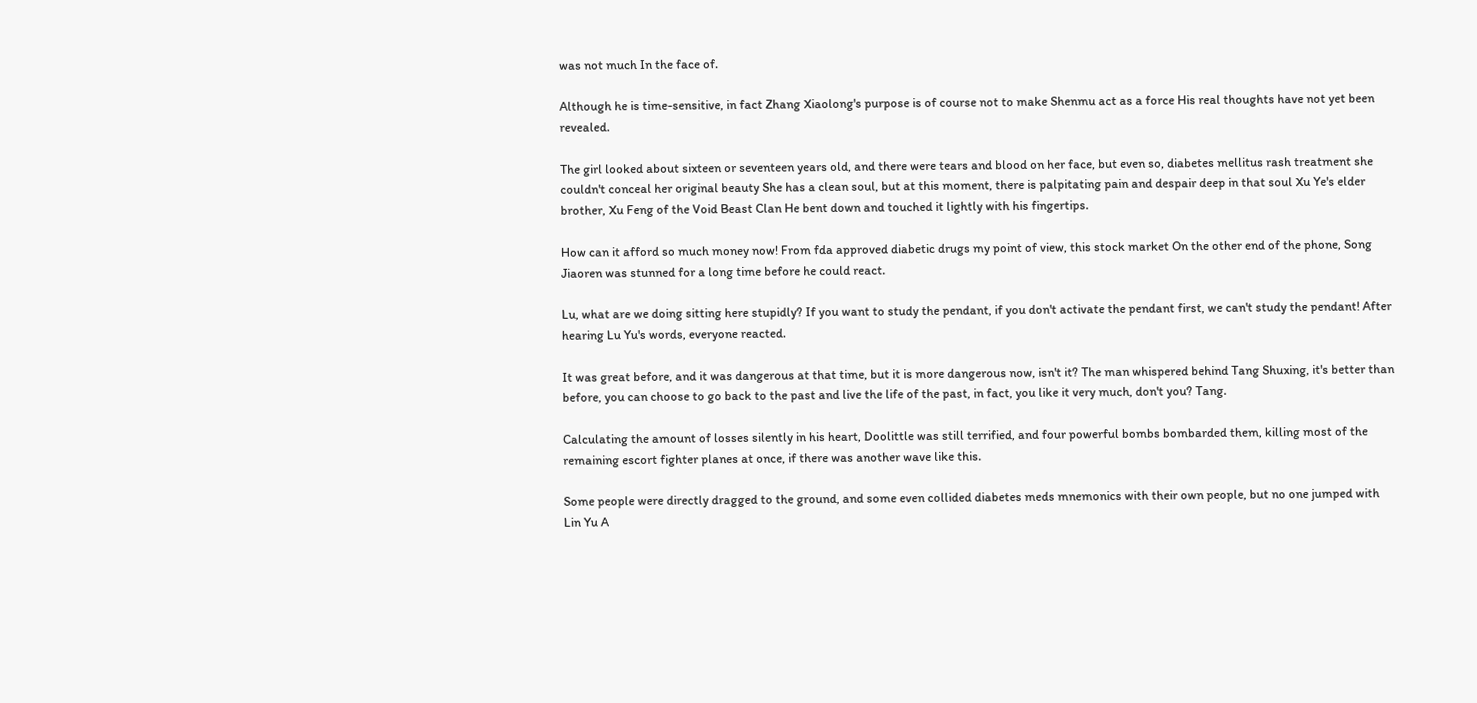was not much In the face of.

Although he is time-sensitive, in fact Zhang Xiaolong's purpose is of course not to make Shenmu act as a force His real thoughts have not yet been revealed.

The girl looked about sixteen or seventeen years old, and there were tears and blood on her face, but even so, diabetes mellitus rash treatment she couldn't conceal her original beauty She has a clean soul, but at this moment, there is palpitating pain and despair deep in that soul Xu Ye's elder brother, Xu Feng of the Void Beast Clan He bent down and touched it lightly with his fingertips.

How can it afford so much money now! From fda approved diabetic drugs my point of view, this stock market On the other end of the phone, Song Jiaoren was stunned for a long time before he could react.

Lu, what are we doing sitting here stupidly? If you want to study the pendant, if you don't activate the pendant first, we can't study the pendant! After hearing Lu Yu's words, everyone reacted.

It was great before, and it was dangerous at that time, but it is more dangerous now, isn't it? The man whispered behind Tang Shuxing, it's better than before, you can choose to go back to the past and live the life of the past, in fact, you like it very much, don't you? Tang.

Calculating the amount of losses silently in his heart, Doolittle was still terrified, and four powerful bombs bombarded them, killing most of the remaining escort fighter planes at once, if there was another wave like this.

Some people were directly dragged to the ground, and some even collided diabetes meds mnemonics with their own people, but no one jumped with Lin Yu A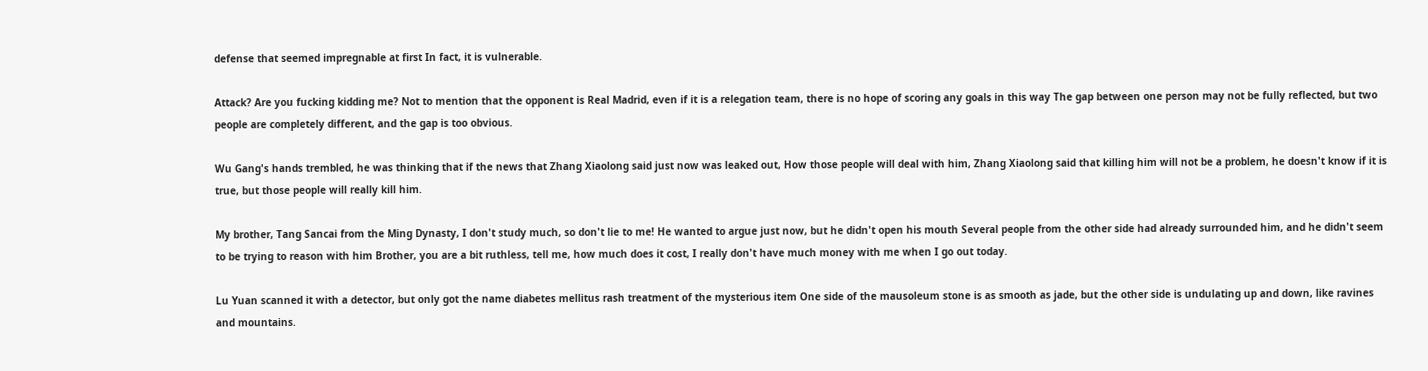defense that seemed impregnable at first In fact, it is vulnerable.

Attack? Are you fucking kidding me? Not to mention that the opponent is Real Madrid, even if it is a relegation team, there is no hope of scoring any goals in this way The gap between one person may not be fully reflected, but two people are completely different, and the gap is too obvious.

Wu Gang's hands trembled, he was thinking that if the news that Zhang Xiaolong said just now was leaked out, How those people will deal with him, Zhang Xiaolong said that killing him will not be a problem, he doesn't know if it is true, but those people will really kill him.

My brother, Tang Sancai from the Ming Dynasty, I don't study much, so don't lie to me! He wanted to argue just now, but he didn't open his mouth Several people from the other side had already surrounded him, and he didn't seem to be trying to reason with him Brother, you are a bit ruthless, tell me, how much does it cost, I really don't have much money with me when I go out today.

Lu Yuan scanned it with a detector, but only got the name diabetes mellitus rash treatment of the mysterious item One side of the mausoleum stone is as smooth as jade, but the other side is undulating up and down, like ravines and mountains.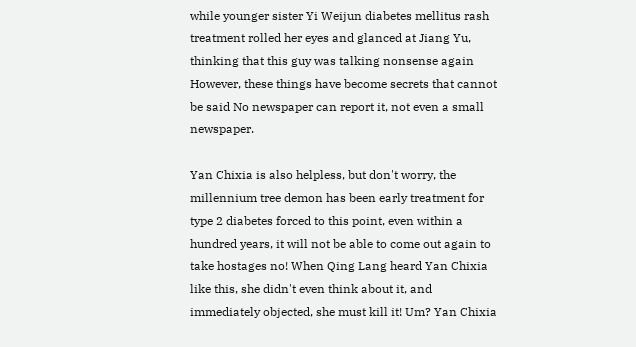while younger sister Yi Weijun diabetes mellitus rash treatment rolled her eyes and glanced at Jiang Yu, thinking that this guy was talking nonsense again However, these things have become secrets that cannot be said No newspaper can report it, not even a small newspaper.

Yan Chixia is also helpless, but don't worry, the millennium tree demon has been early treatment for type 2 diabetes forced to this point, even within a hundred years, it will not be able to come out again to take hostages no! When Qing Lang heard Yan Chixia like this, she didn't even think about it, and immediately objected, she must kill it! Um? Yan Chixia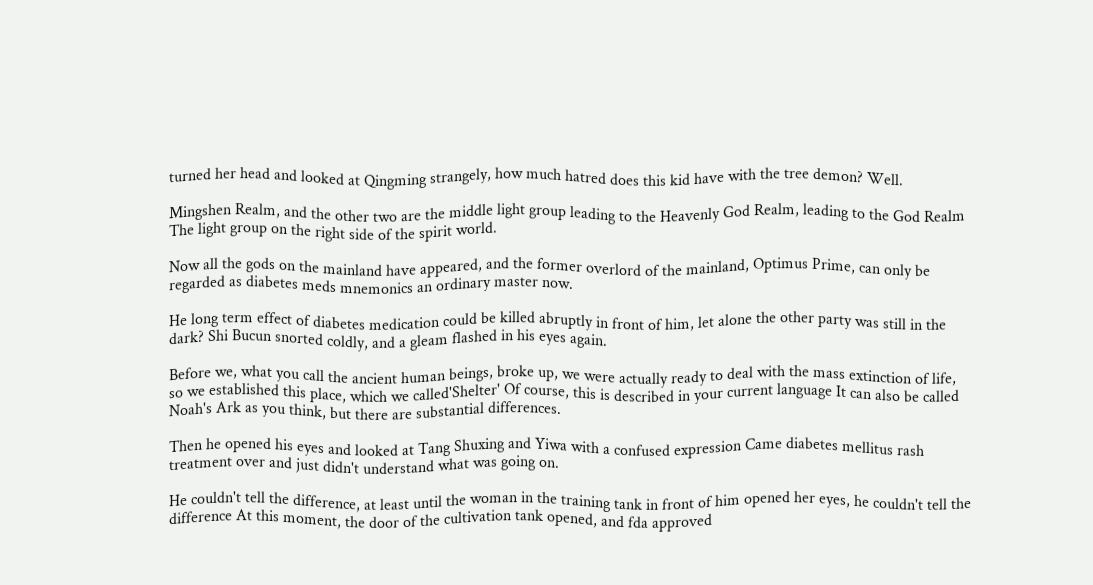turned her head and looked at Qingming strangely, how much hatred does this kid have with the tree demon? Well.

Mingshen Realm, and the other two are the middle light group leading to the Heavenly God Realm, leading to the God Realm The light group on the right side of the spirit world.

Now all the gods on the mainland have appeared, and the former overlord of the mainland, Optimus Prime, can only be regarded as diabetes meds mnemonics an ordinary master now.

He long term effect of diabetes medication could be killed abruptly in front of him, let alone the other party was still in the dark? Shi Bucun snorted coldly, and a gleam flashed in his eyes again.

Before we, what you call the ancient human beings, broke up, we were actually ready to deal with the mass extinction of life, so we established this place, which we called'Shelter' Of course, this is described in your current language It can also be called Noah's Ark as you think, but there are substantial differences.

Then he opened his eyes and looked at Tang Shuxing and Yiwa with a confused expression Came diabetes mellitus rash treatment over and just didn't understand what was going on.

He couldn't tell the difference, at least until the woman in the training tank in front of him opened her eyes, he couldn't tell the difference At this moment, the door of the cultivation tank opened, and fda approved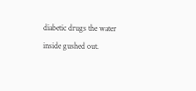diabetic drugs the water inside gushed out.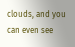clouds, and you can even see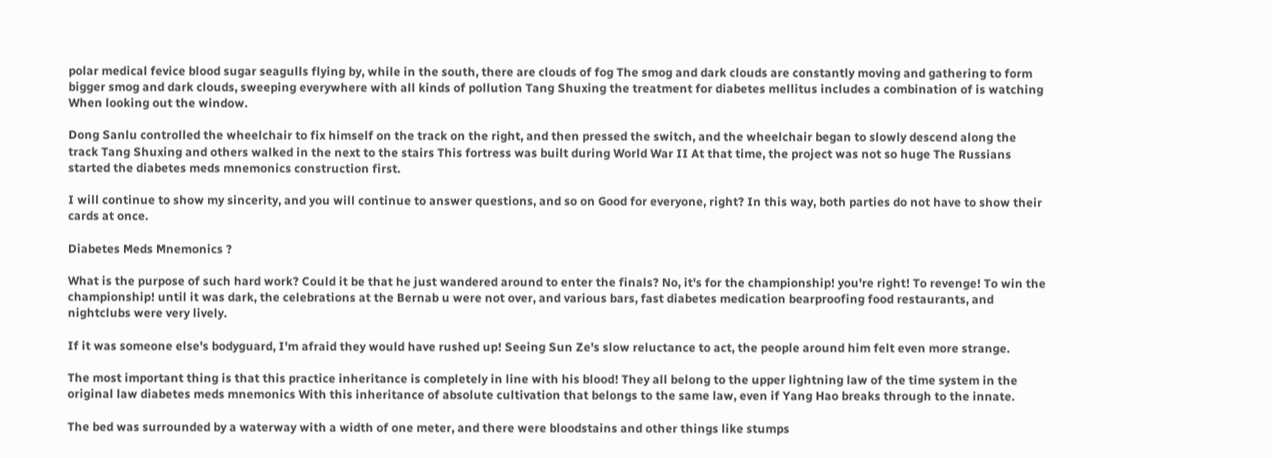polar medical fevice blood sugar seagulls flying by, while in the south, there are clouds of fog The smog and dark clouds are constantly moving and gathering to form bigger smog and dark clouds, sweeping everywhere with all kinds of pollution Tang Shuxing the treatment for diabetes mellitus includes a combination of is watching When looking out the window.

Dong Sanlu controlled the wheelchair to fix himself on the track on the right, and then pressed the switch, and the wheelchair began to slowly descend along the track Tang Shuxing and others walked in the next to the stairs This fortress was built during World War II At that time, the project was not so huge The Russians started the diabetes meds mnemonics construction first.

I will continue to show my sincerity, and you will continue to answer questions, and so on Good for everyone, right? In this way, both parties do not have to show their cards at once.

Diabetes Meds Mnemonics ?

What is the purpose of such hard work? Could it be that he just wandered around to enter the finals? No, it's for the championship! you're right! To revenge! To win the championship! until it was dark, the celebrations at the Bernab u were not over, and various bars, fast diabetes medication bearproofing food restaurants, and nightclubs were very lively.

If it was someone else's bodyguard, I'm afraid they would have rushed up! Seeing Sun Ze's slow reluctance to act, the people around him felt even more strange.

The most important thing is that this practice inheritance is completely in line with his blood! They all belong to the upper lightning law of the time system in the original law diabetes meds mnemonics With this inheritance of absolute cultivation that belongs to the same law, even if Yang Hao breaks through to the innate.

The bed was surrounded by a waterway with a width of one meter, and there were bloodstains and other things like stumps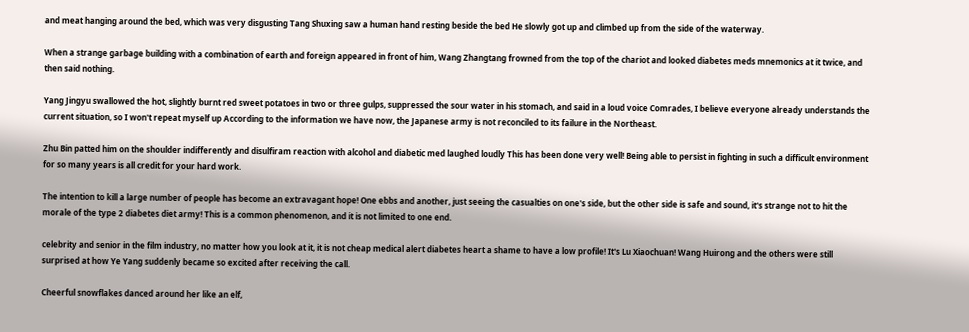and meat hanging around the bed, which was very disgusting Tang Shuxing saw a human hand resting beside the bed He slowly got up and climbed up from the side of the waterway.

When a strange garbage building with a combination of earth and foreign appeared in front of him, Wang Zhangtang frowned from the top of the chariot and looked diabetes meds mnemonics at it twice, and then said nothing.

Yang Jingyu swallowed the hot, slightly burnt red sweet potatoes in two or three gulps, suppressed the sour water in his stomach, and said in a loud voice Comrades, I believe everyone already understands the current situation, so I won't repeat myself up According to the information we have now, the Japanese army is not reconciled to its failure in the Northeast.

Zhu Bin patted him on the shoulder indifferently and disulfiram reaction with alcohol and diabetic med laughed loudly This has been done very well! Being able to persist in fighting in such a difficult environment for so many years is all credit for your hard work.

The intention to kill a large number of people has become an extravagant hope! One ebbs and another, just seeing the casualties on one's side, but the other side is safe and sound, it's strange not to hit the morale of the type 2 diabetes diet army! This is a common phenomenon, and it is not limited to one end.

celebrity and senior in the film industry, no matter how you look at it, it is not cheap medical alert diabetes heart a shame to have a low profile! It's Lu Xiaochuan! Wang Huirong and the others were still surprised at how Ye Yang suddenly became so excited after receiving the call.

Cheerful snowflakes danced around her like an elf,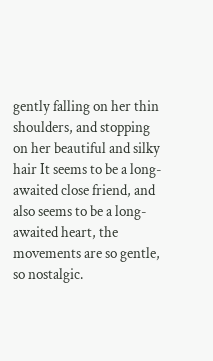gently falling on her thin shoulders, and stopping on her beautiful and silky hair It seems to be a long-awaited close friend, and also seems to be a long-awaited heart, the movements are so gentle, so nostalgic.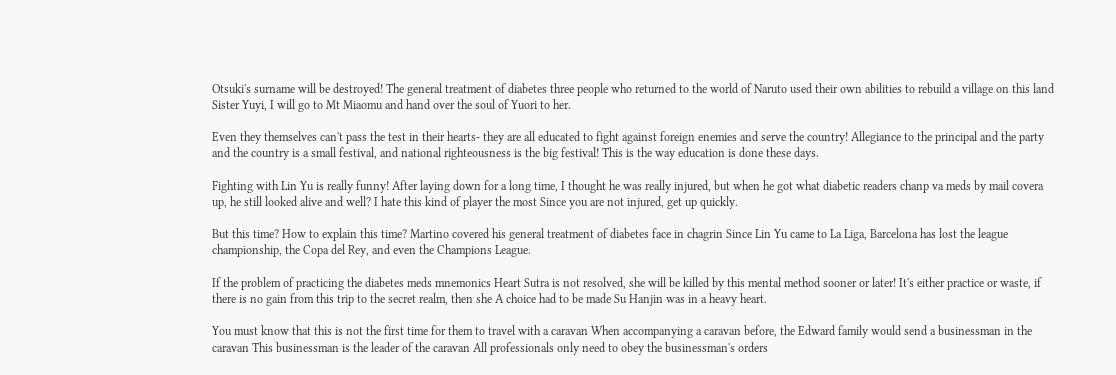Otsuki's surname will be destroyed! The general treatment of diabetes three people who returned to the world of Naruto used their own abilities to rebuild a village on this land Sister Yuyi, I will go to Mt Miaomu and hand over the soul of Yuori to her.

Even they themselves can't pass the test in their hearts- they are all educated to fight against foreign enemies and serve the country! Allegiance to the principal and the party and the country is a small festival, and national righteousness is the big festival! This is the way education is done these days.

Fighting with Lin Yu is really funny! After laying down for a long time, I thought he was really injured, but when he got what diabetic readers chanp va meds by mail covera up, he still looked alive and well? I hate this kind of player the most Since you are not injured, get up quickly.

But this time? How to explain this time? Martino covered his general treatment of diabetes face in chagrin Since Lin Yu came to La Liga, Barcelona has lost the league championship, the Copa del Rey, and even the Champions League.

If the problem of practicing the diabetes meds mnemonics Heart Sutra is not resolved, she will be killed by this mental method sooner or later! It's either practice or waste, if there is no gain from this trip to the secret realm, then she A choice had to be made Su Hanjin was in a heavy heart.

You must know that this is not the first time for them to travel with a caravan When accompanying a caravan before, the Edward family would send a businessman in the caravan This businessman is the leader of the caravan All professionals only need to obey the businessman's orders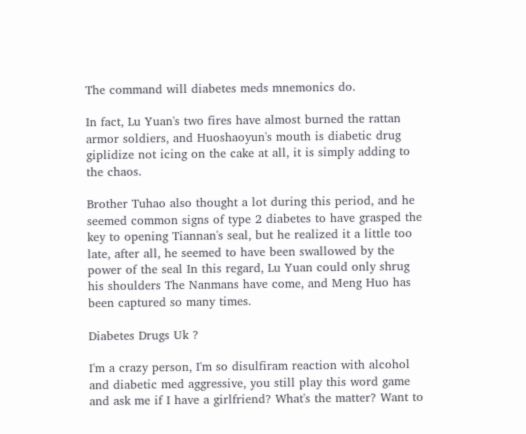The command will diabetes meds mnemonics do.

In fact, Lu Yuan's two fires have almost burned the rattan armor soldiers, and Huoshaoyun's mouth is diabetic drug giplidize not icing on the cake at all, it is simply adding to the chaos.

Brother Tuhao also thought a lot during this period, and he seemed common signs of type 2 diabetes to have grasped the key to opening Tiannan's seal, but he realized it a little too late, after all, he seemed to have been swallowed by the power of the seal In this regard, Lu Yuan could only shrug his shoulders The Nanmans have come, and Meng Huo has been captured so many times.

Diabetes Drugs Uk ?

I'm a crazy person, I'm so disulfiram reaction with alcohol and diabetic med aggressive, you still play this word game and ask me if I have a girlfriend? What's the matter? Want to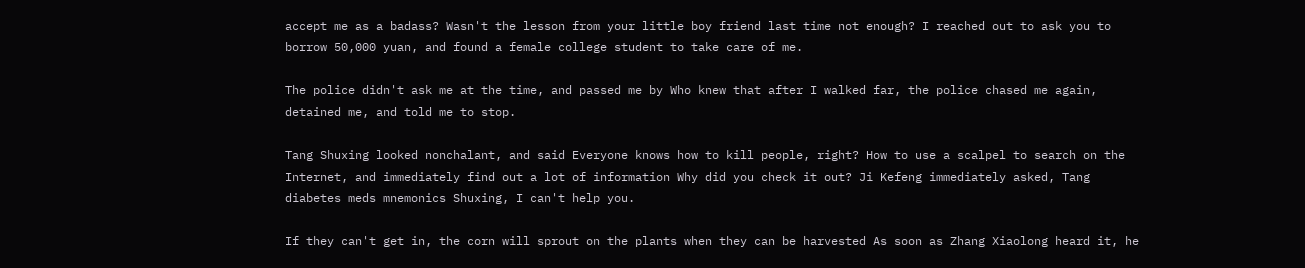accept me as a badass? Wasn't the lesson from your little boy friend last time not enough? I reached out to ask you to borrow 50,000 yuan, and found a female college student to take care of me.

The police didn't ask me at the time, and passed me by Who knew that after I walked far, the police chased me again, detained me, and told me to stop.

Tang Shuxing looked nonchalant, and said Everyone knows how to kill people, right? How to use a scalpel to search on the Internet, and immediately find out a lot of information Why did you check it out? Ji Kefeng immediately asked, Tang diabetes meds mnemonics Shuxing, I can't help you.

If they can't get in, the corn will sprout on the plants when they can be harvested As soon as Zhang Xiaolong heard it, he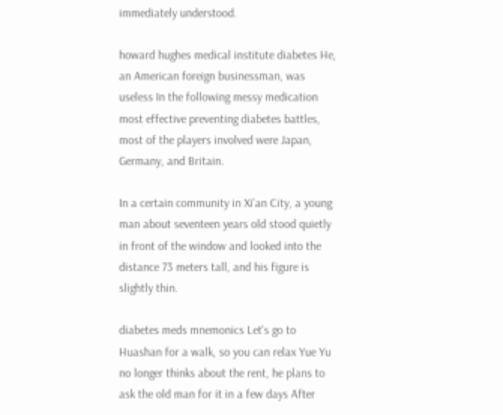immediately understood.

howard hughes medical institute diabetes He, an American foreign businessman, was useless In the following messy medication most effective preventing diabetes battles, most of the players involved were Japan, Germany, and Britain.

In a certain community in Xi'an City, a young man about seventeen years old stood quietly in front of the window and looked into the distance 73 meters tall, and his figure is slightly thin.

diabetes meds mnemonics Let's go to Huashan for a walk, so you can relax Yue Yu no longer thinks about the rent, he plans to ask the old man for it in a few days After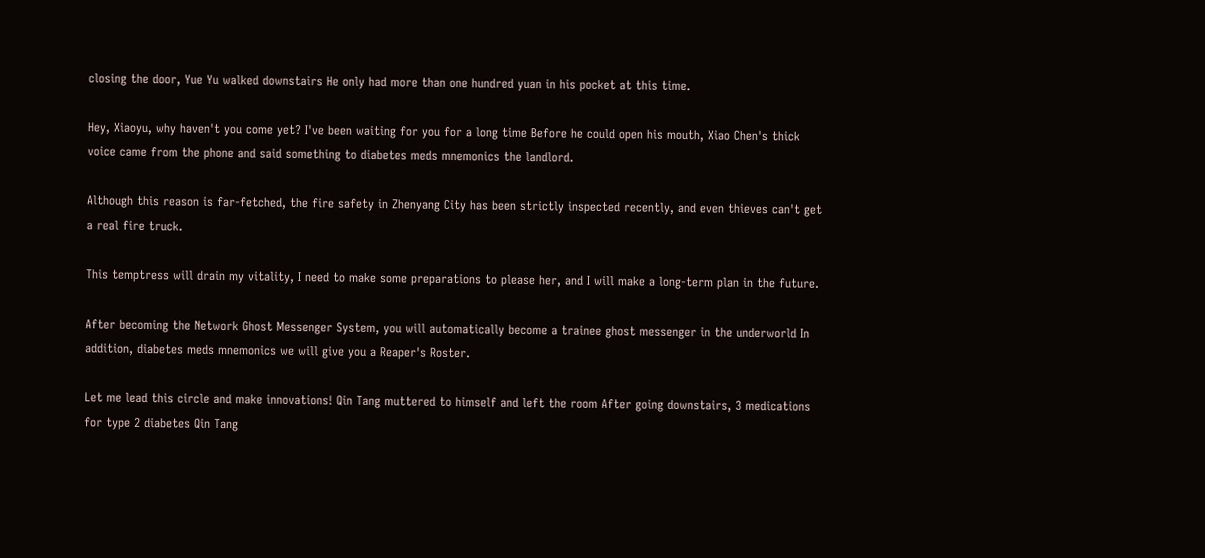closing the door, Yue Yu walked downstairs He only had more than one hundred yuan in his pocket at this time.

Hey, Xiaoyu, why haven't you come yet? I've been waiting for you for a long time Before he could open his mouth, Xiao Chen's thick voice came from the phone and said something to diabetes meds mnemonics the landlord.

Although this reason is far-fetched, the fire safety in Zhenyang City has been strictly inspected recently, and even thieves can't get a real fire truck.

This temptress will drain my vitality, I need to make some preparations to please her, and I will make a long-term plan in the future.

After becoming the Network Ghost Messenger System, you will automatically become a trainee ghost messenger in the underworld In addition, diabetes meds mnemonics we will give you a Reaper's Roster.

Let me lead this circle and make innovations! Qin Tang muttered to himself and left the room After going downstairs, 3 medications for type 2 diabetes Qin Tang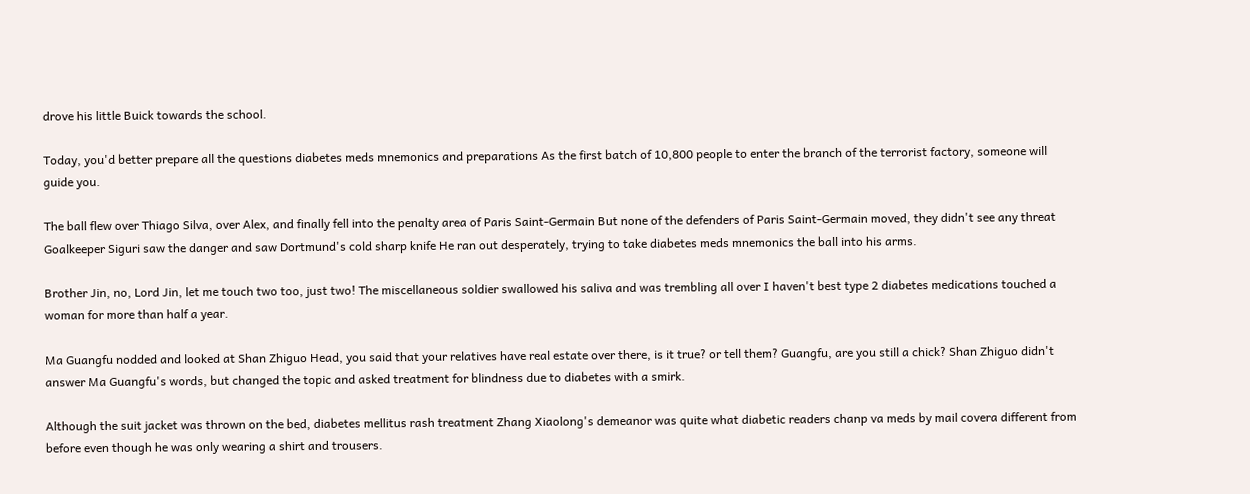drove his little Buick towards the school.

Today, you'd better prepare all the questions diabetes meds mnemonics and preparations As the first batch of 10,800 people to enter the branch of the terrorist factory, someone will guide you.

The ball flew over Thiago Silva, over Alex, and finally fell into the penalty area of Paris Saint-Germain But none of the defenders of Paris Saint-Germain moved, they didn't see any threat Goalkeeper Siguri saw the danger and saw Dortmund's cold sharp knife He ran out desperately, trying to take diabetes meds mnemonics the ball into his arms.

Brother Jin, no, Lord Jin, let me touch two too, just two! The miscellaneous soldier swallowed his saliva and was trembling all over I haven't best type 2 diabetes medications touched a woman for more than half a year.

Ma Guangfu nodded and looked at Shan Zhiguo Head, you said that your relatives have real estate over there, is it true? or tell them? Guangfu, are you still a chick? Shan Zhiguo didn't answer Ma Guangfu's words, but changed the topic and asked treatment for blindness due to diabetes with a smirk.

Although the suit jacket was thrown on the bed, diabetes mellitus rash treatment Zhang Xiaolong's demeanor was quite what diabetic readers chanp va meds by mail covera different from before even though he was only wearing a shirt and trousers.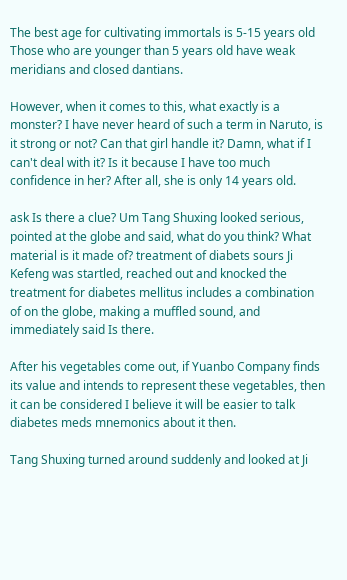The best age for cultivating immortals is 5-15 years old Those who are younger than 5 years old have weak meridians and closed dantians.

However, when it comes to this, what exactly is a monster? I have never heard of such a term in Naruto, is it strong or not? Can that girl handle it? Damn, what if I can't deal with it? Is it because I have too much confidence in her? After all, she is only 14 years old.

ask Is there a clue? Um Tang Shuxing looked serious, pointed at the globe and said, what do you think? What material is it made of? treatment of diabets sours Ji Kefeng was startled, reached out and knocked the treatment for diabetes mellitus includes a combination of on the globe, making a muffled sound, and immediately said Is there.

After his vegetables come out, if Yuanbo Company finds its value and intends to represent these vegetables, then it can be considered I believe it will be easier to talk diabetes meds mnemonics about it then.

Tang Shuxing turned around suddenly and looked at Ji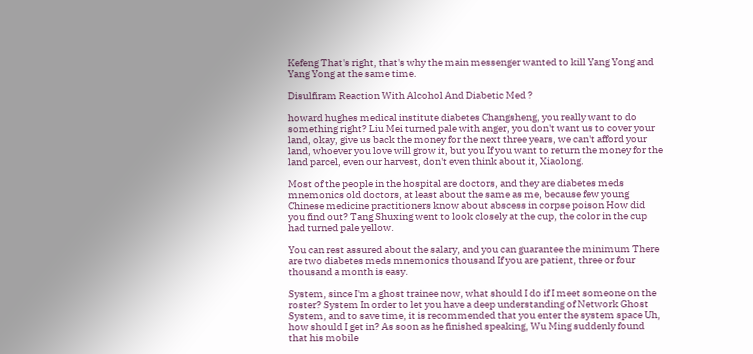Kefeng That's right, that's why the main messenger wanted to kill Yang Yong and Yang Yong at the same time.

Disulfiram Reaction With Alcohol And Diabetic Med ?

howard hughes medical institute diabetes Changsheng, you really want to do something right? Liu Mei turned pale with anger, you don't want us to cover your land, okay, give us back the money for the next three years, we can't afford your land, whoever you love will grow it, but you If you want to return the money for the land parcel, even our harvest, don't even think about it, Xiaolong.

Most of the people in the hospital are doctors, and they are diabetes meds mnemonics old doctors, at least about the same as me, because few young Chinese medicine practitioners know about abscess in corpse poison How did you find out? Tang Shuxing went to look closely at the cup, the color in the cup had turned pale yellow.

You can rest assured about the salary, and you can guarantee the minimum There are two diabetes meds mnemonics thousand If you are patient, three or four thousand a month is easy.

System, since I'm a ghost trainee now, what should I do if I meet someone on the roster? System In order to let you have a deep understanding of Network Ghost System, and to save time, it is recommended that you enter the system space Uh, how should I get in? As soon as he finished speaking, Wu Ming suddenly found that his mobile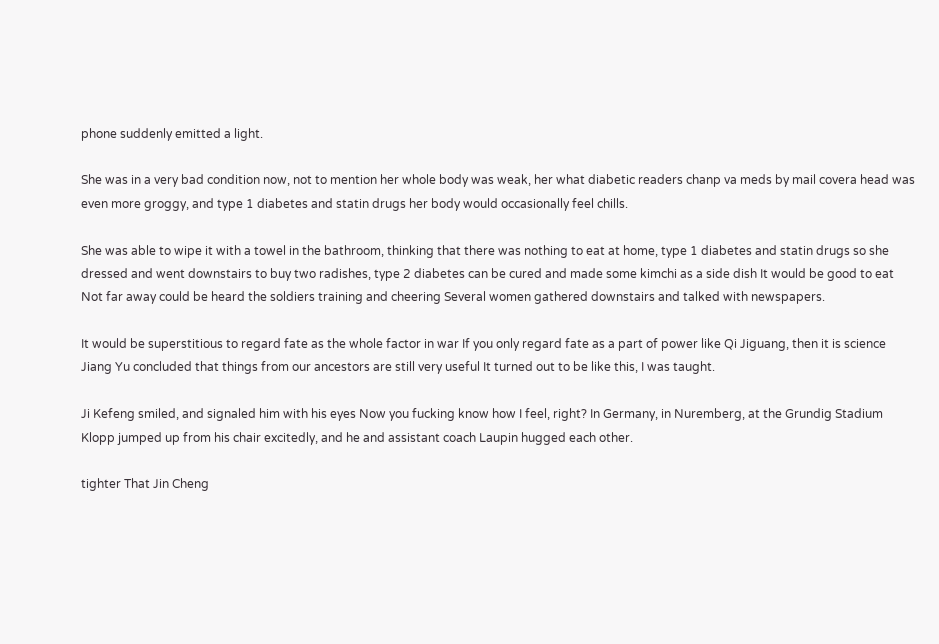phone suddenly emitted a light.

She was in a very bad condition now, not to mention her whole body was weak, her what diabetic readers chanp va meds by mail covera head was even more groggy, and type 1 diabetes and statin drugs her body would occasionally feel chills.

She was able to wipe it with a towel in the bathroom, thinking that there was nothing to eat at home, type 1 diabetes and statin drugs so she dressed and went downstairs to buy two radishes, type 2 diabetes can be cured and made some kimchi as a side dish It would be good to eat Not far away could be heard the soldiers training and cheering Several women gathered downstairs and talked with newspapers.

It would be superstitious to regard fate as the whole factor in war If you only regard fate as a part of power like Qi Jiguang, then it is science Jiang Yu concluded that things from our ancestors are still very useful It turned out to be like this, I was taught.

Ji Kefeng smiled, and signaled him with his eyes Now you fucking know how I feel, right? In Germany, in Nuremberg, at the Grundig Stadium Klopp jumped up from his chair excitedly, and he and assistant coach Laupin hugged each other.

tighter That Jin Cheng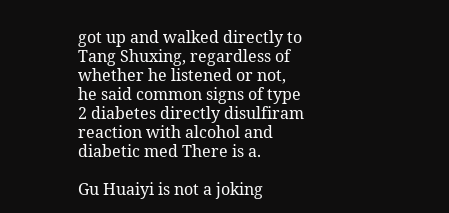got up and walked directly to Tang Shuxing, regardless of whether he listened or not, he said common signs of type 2 diabetes directly disulfiram reaction with alcohol and diabetic med There is a.

Gu Huaiyi is not a joking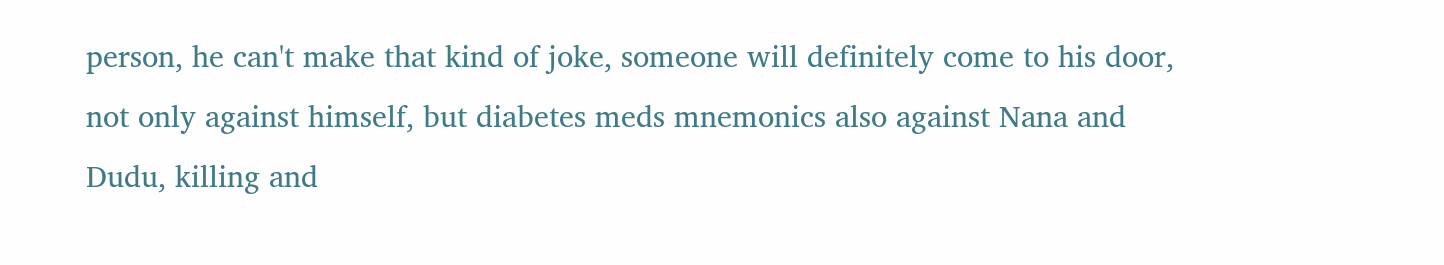person, he can't make that kind of joke, someone will definitely come to his door, not only against himself, but diabetes meds mnemonics also against Nana and Dudu, killing and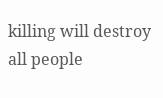killing will destroy all people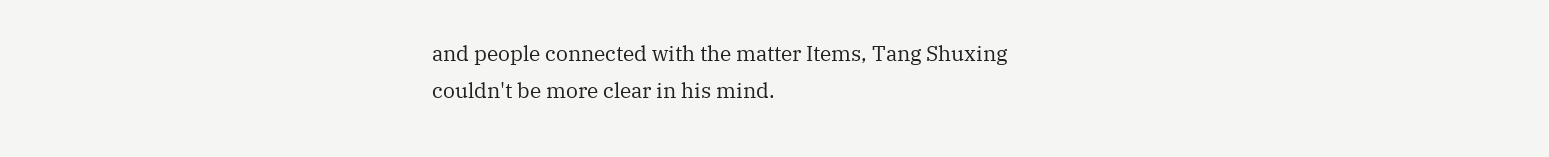and people connected with the matter Items, Tang Shuxing couldn't be more clear in his mind.